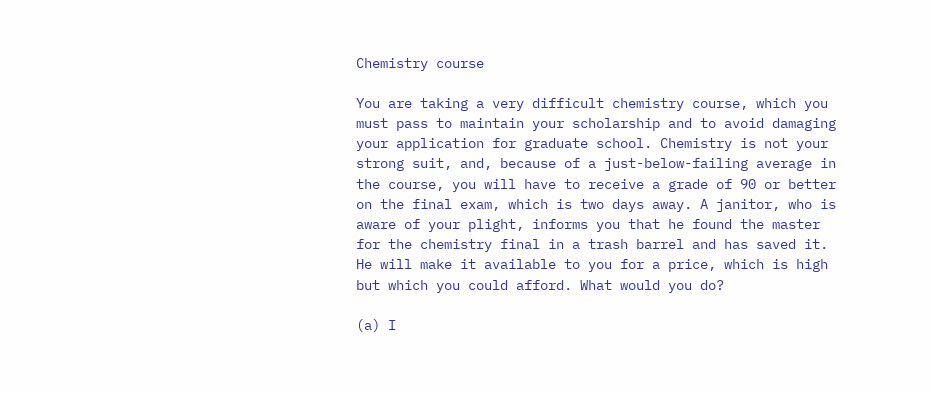Chemistry course

You are taking a very difficult chemistry course, which you must pass to maintain your scholarship and to avoid damaging your application for graduate school. Chemistry is not your strong suit, and, because of a just-below-failing average in the course, you will have to receive a grade of 90 or better on the final exam, which is two days away. A janitor, who is aware of your plight, informs you that he found the master for the chemistry final in a trash barrel and has saved it. He will make it available to you for a price, which is high but which you could afford. What would you do?

(a) I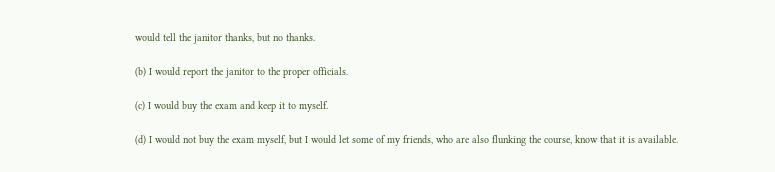would tell the janitor thanks, but no thanks.

(b) I would report the janitor to the proper officials.

(c) I would buy the exam and keep it to myself.

(d) I would not buy the exam myself, but I would let some of my friends, who are also flunking the course, know that it is available.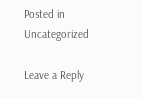Posted in Uncategorized

Leave a Reply